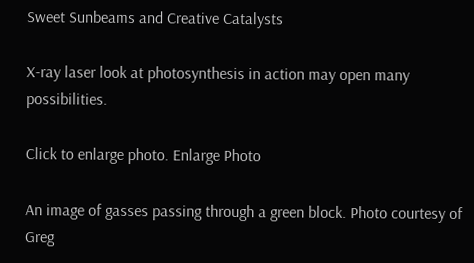Sweet Sunbeams and Creative Catalysts

X-ray laser look at photosynthesis in action may open many possibilities.

Click to enlarge photo. Enlarge Photo

An image of gasses passing through a green block. Photo courtesy of Greg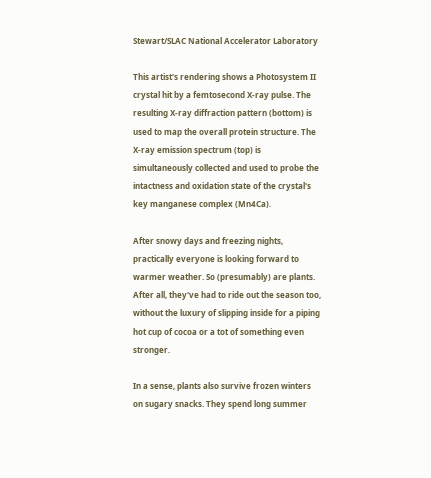Stewart/SLAC National Accelerator Laboratory

This artist's rendering shows a Photosystem II crystal hit by a femtosecond X-ray pulse. The resulting X-ray diffraction pattern (bottom) is used to map the overall protein structure. The X-ray emission spectrum (top) is simultaneously collected and used to probe the intactness and oxidation state of the crystal's key manganese complex (Mn4Ca).

After snowy days and freezing nights, practically everyone is looking forward to warmer weather. So (presumably) are plants. After all, they've had to ride out the season too, without the luxury of slipping inside for a piping hot cup of cocoa or a tot of something even stronger.

In a sense, plants also survive frozen winters on sugary snacks. They spend long summer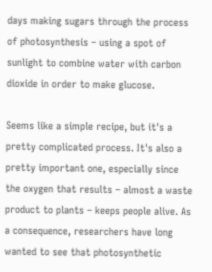days making sugars through the process of photosynthesis – using a spot of sunlight to combine water with carbon dioxide in order to make glucose.

Seems like a simple recipe, but it's a pretty complicated process. It's also a pretty important one, especially since the oxygen that results – almost a waste product to plants – keeps people alive. As a consequence, researchers have long wanted to see that photosynthetic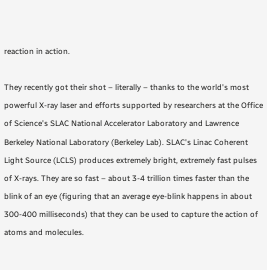reaction in action.

They recently got their shot – literally – thanks to the world's most powerful X-ray laser and efforts supported by researchers at the Office of Science's SLAC National Accelerator Laboratory and Lawrence Berkeley National Laboratory (Berkeley Lab). SLAC's Linac Coherent Light Source (LCLS) produces extremely bright, extremely fast pulses of X-rays. They are so fast – about 3-4 trillion times faster than the blink of an eye (figuring that an average eye-blink happens in about 300-400 milliseconds) that they can be used to capture the action of atoms and molecules.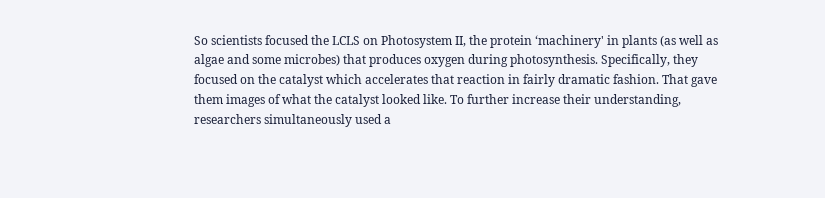So scientists focused the LCLS on Photosystem II, the protein ‘machinery' in plants (as well as algae and some microbes) that produces oxygen during photosynthesis. Specifically, they focused on the catalyst which accelerates that reaction in fairly dramatic fashion. That gave them images of what the catalyst looked like. To further increase their understanding, researchers simultaneously used a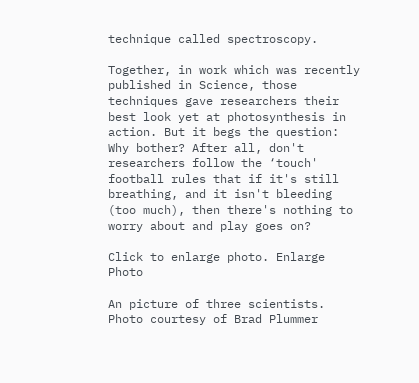technique called spectroscopy.

Together, in work which was recently published in Science, those techniques gave researchers their best look yet at photosynthesis in action. But it begs the question: Why bother? After all, don't researchers follow the ‘touch' football rules that if it's still breathing, and it isn't bleeding (too much), then there's nothing to worry about and play goes on?

Click to enlarge photo. Enlarge Photo

An picture of three scientists. Photo courtesy of Brad Plummer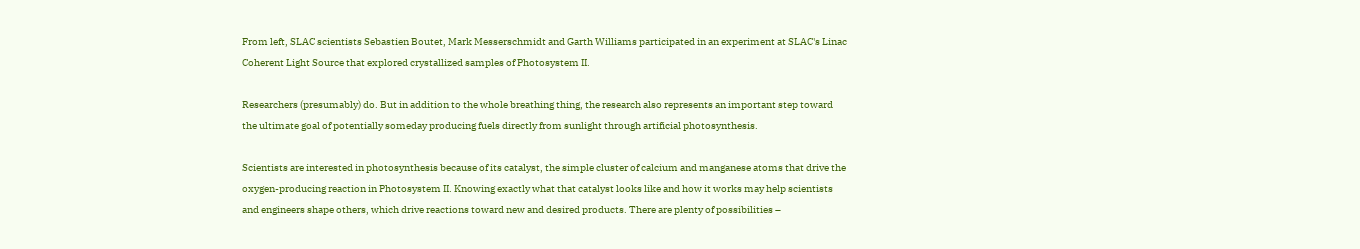From left, SLAC scientists Sebastien Boutet, Mark Messerschmidt and Garth Williams participated in an experiment at SLAC's Linac Coherent Light Source that explored crystallized samples of Photosystem II.

Researchers (presumably) do. But in addition to the whole breathing thing, the research also represents an important step toward the ultimate goal of potentially someday producing fuels directly from sunlight through artificial photosynthesis.

Scientists are interested in photosynthesis because of its catalyst, the simple cluster of calcium and manganese atoms that drive the oxygen-producing reaction in Photosystem II. Knowing exactly what that catalyst looks like and how it works may help scientists and engineers shape others, which drive reactions toward new and desired products. There are plenty of possibilities –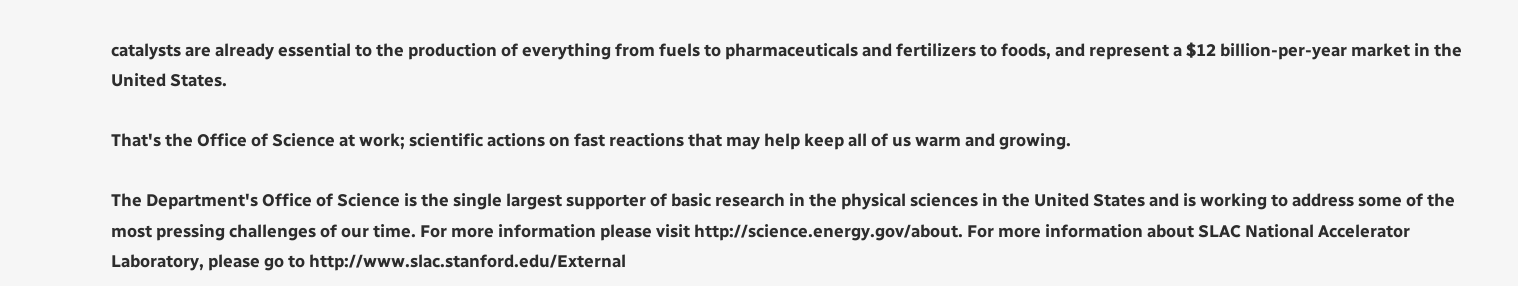catalysts are already essential to the production of everything from fuels to pharmaceuticals and fertilizers to foods, and represent a $12 billion-per-year market in the United States.

That's the Office of Science at work; scientific actions on fast reactions that may help keep all of us warm and growing.

The Department's Office of Science is the single largest supporter of basic research in the physical sciences in the United States and is working to address some of the most pressing challenges of our time. For more information please visit http://science.energy.gov/about. For more information about SLAC National Accelerator Laboratory, please go to http://www.slac.stanford.edu/External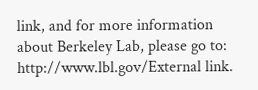link, and for more information about Berkeley Lab, please go to: http://www.lbl.gov/External link.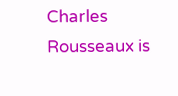Charles Rousseaux is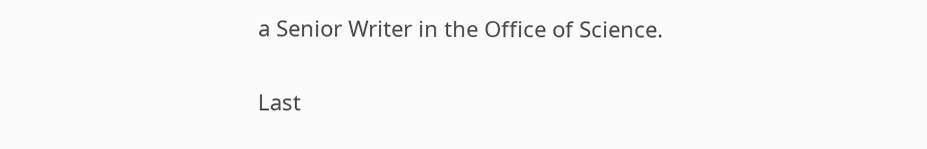a Senior Writer in the Office of Science.

Last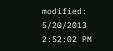modified: 5/20/2013 2:52:02 PM